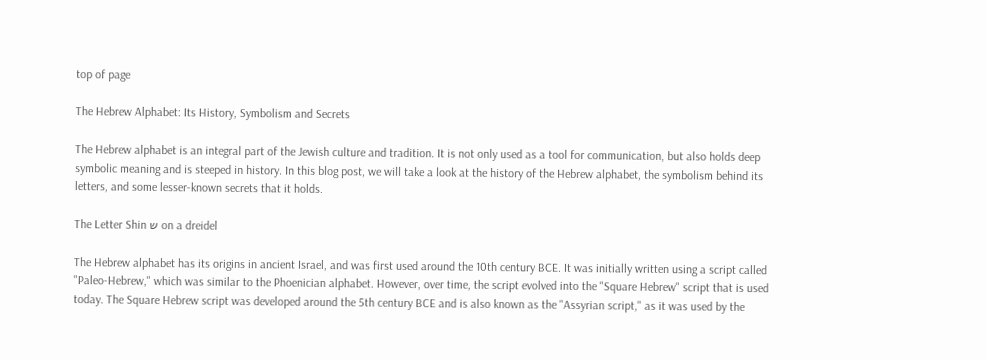top of page

The Hebrew Alphabet: Its History, Symbolism and Secrets

The Hebrew alphabet is an integral part of the Jewish culture and tradition. It is not only used as a tool for communication, but also holds deep symbolic meaning and is steeped in history. In this blog post, we will take a look at the history of the Hebrew alphabet, the symbolism behind its letters, and some lesser-known secrets that it holds.

The Letter Shin ש on a dreidel

The Hebrew alphabet has its origins in ancient Israel, and was first used around the 10th century BCE. It was initially written using a script called "Paleo-Hebrew," which was similar to the Phoenician alphabet. However, over time, the script evolved into the "Square Hebrew" script that is used today. The Square Hebrew script was developed around the 5th century BCE and is also known as the "Assyrian script," as it was used by the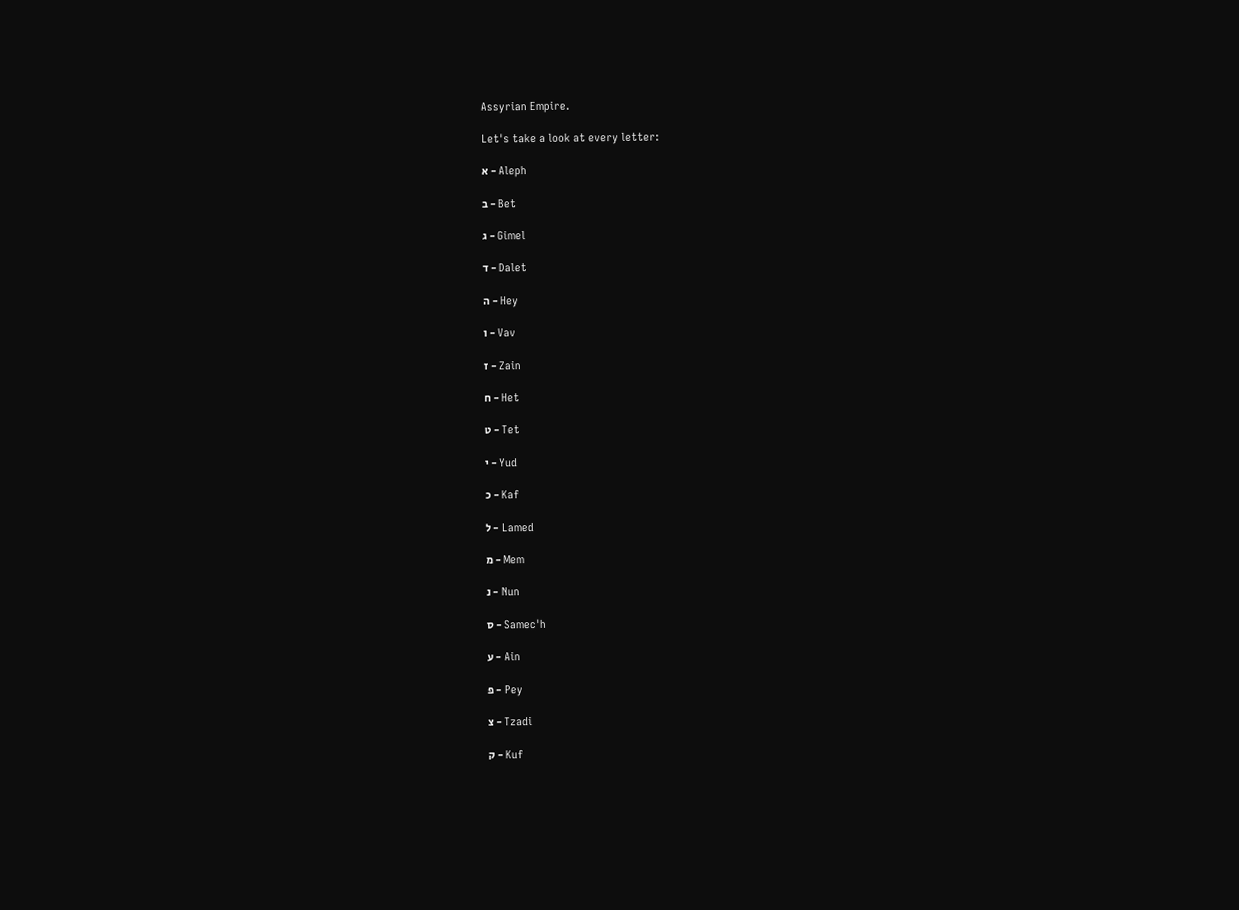Assyrian Empire.

Let's take a look at every letter:

א - Aleph

ב - Bet

ג - Gimel

ד - Dalet

ה - Hey

ו - Vav

ז - Zain

ח - Het

ט - Tet

י - Yud

כ - Kaf

ל - Lamed

מ - Mem

נ - Nun

ס - Samec'h

ע - Ain

פ - Pey

צ - Tzadi

ק - Kuf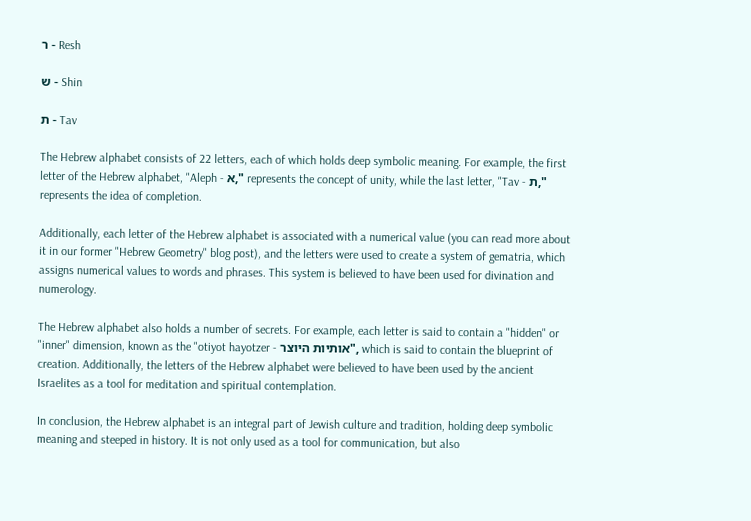ר - Resh

ש - Shin

ת - Tav

The Hebrew alphabet consists of 22 letters, each of which holds deep symbolic meaning. For example, the first letter of the Hebrew alphabet, "Aleph - א," represents the concept of unity, while the last letter, "Tav - ת," represents the idea of completion.

Additionally, each letter of the Hebrew alphabet is associated with a numerical value (you can read more about it in our former "Hebrew Geometry" blog post), and the letters were used to create a system of gematria, which assigns numerical values to words and phrases. This system is believed to have been used for divination and numerology.

The Hebrew alphabet also holds a number of secrets. For example, each letter is said to contain a "hidden" or "inner" dimension, known as the "otiyot hayotzer - אותיות היוצר", which is said to contain the blueprint of creation. Additionally, the letters of the Hebrew alphabet were believed to have been used by the ancient Israelites as a tool for meditation and spiritual contemplation.

In conclusion, the Hebrew alphabet is an integral part of Jewish culture and tradition, holding deep symbolic meaning and steeped in history. It is not only used as a tool for communication, but also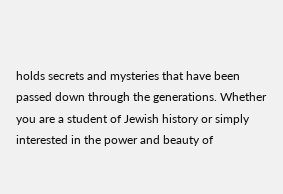holds secrets and mysteries that have been passed down through the generations. Whether you are a student of Jewish history or simply interested in the power and beauty of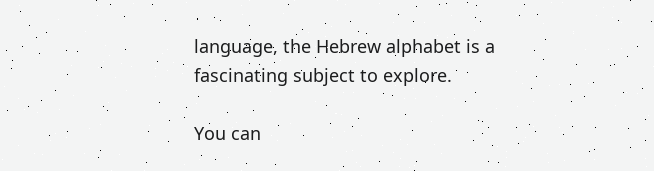language, the Hebrew alphabet is a fascinating subject to explore.

You can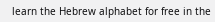learn the Hebrew alphabet for free in the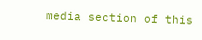media section of this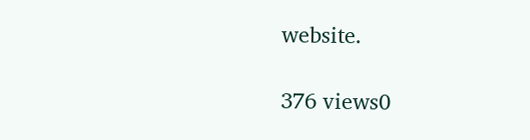website.

376 views0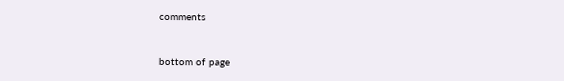comments


bottom of page